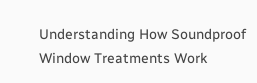Understanding How Soundproof Window Treatments Work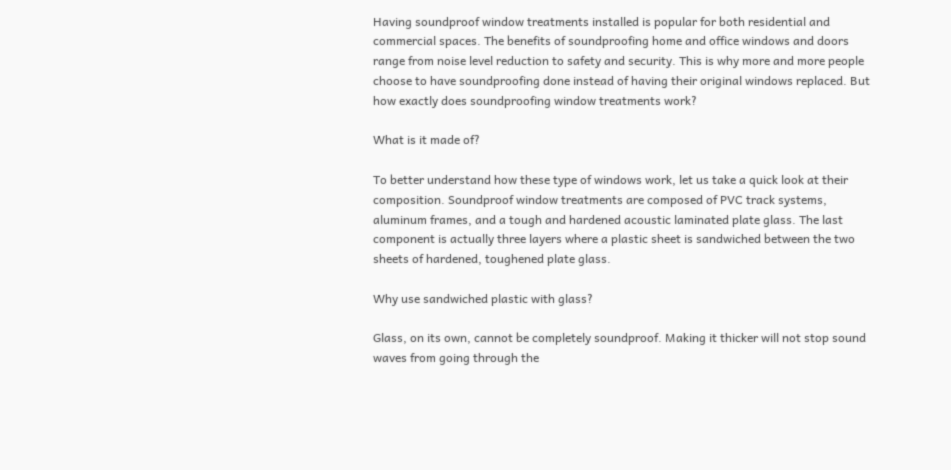Having soundproof window treatments installed is popular for both residential and commercial spaces. The benefits of soundproofing home and office windows and doors range from noise level reduction to safety and security. This is why more and more people choose to have soundproofing done instead of having their original windows replaced. But how exactly does soundproofing window treatments work?

What is it made of?

To better understand how these type of windows work, let us take a quick look at their composition. Soundproof window treatments are composed of PVC track systems, aluminum frames, and a tough and hardened acoustic laminated plate glass. The last component is actually three layers where a plastic sheet is sandwiched between the two sheets of hardened, toughened plate glass.

Why use sandwiched plastic with glass?

Glass, on its own, cannot be completely soundproof. Making it thicker will not stop sound waves from going through the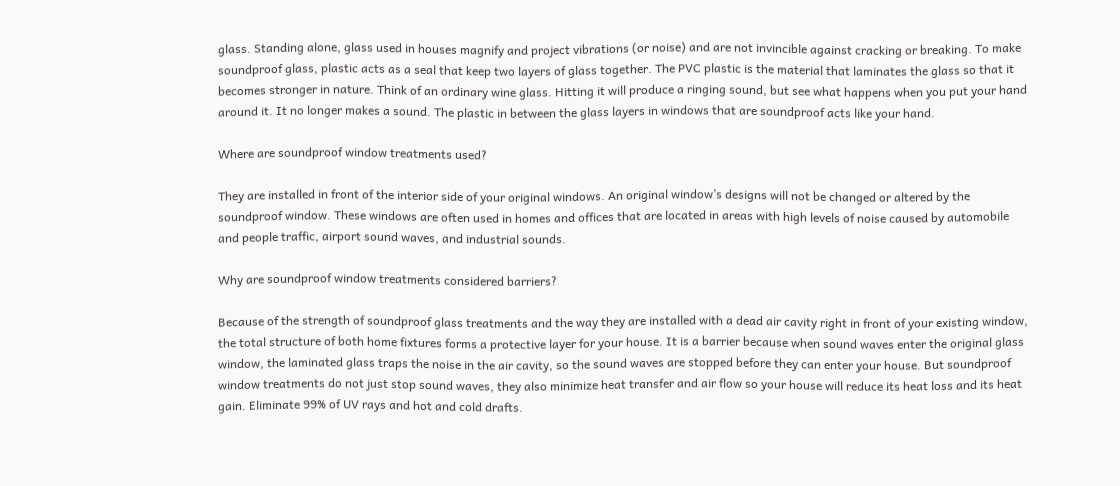glass. Standing alone, glass used in houses magnify and project vibrations (or noise) and are not invincible against cracking or breaking. To make soundproof glass, plastic acts as a seal that keep two layers of glass together. The PVC plastic is the material that laminates the glass so that it becomes stronger in nature. Think of an ordinary wine glass. Hitting it will produce a ringing sound, but see what happens when you put your hand around it. It no longer makes a sound. The plastic in between the glass layers in windows that are soundproof acts like your hand.

Where are soundproof window treatments used?

They are installed in front of the interior side of your original windows. An original window’s designs will not be changed or altered by the soundproof window. These windows are often used in homes and offices that are located in areas with high levels of noise caused by automobile and people traffic, airport sound waves, and industrial sounds.

Why are soundproof window treatments considered barriers?

Because of the strength of soundproof glass treatments and the way they are installed with a dead air cavity right in front of your existing window, the total structure of both home fixtures forms a protective layer for your house. It is a barrier because when sound waves enter the original glass window, the laminated glass traps the noise in the air cavity, so the sound waves are stopped before they can enter your house. But soundproof window treatments do not just stop sound waves, they also minimize heat transfer and air flow so your house will reduce its heat loss and its heat gain. Eliminate 99% of UV rays and hot and cold drafts.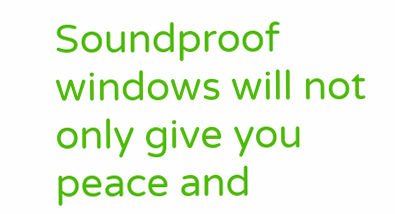Soundproof windows will not only give you peace and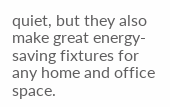quiet, but they also make great energy-saving fixtures for any home and office space.